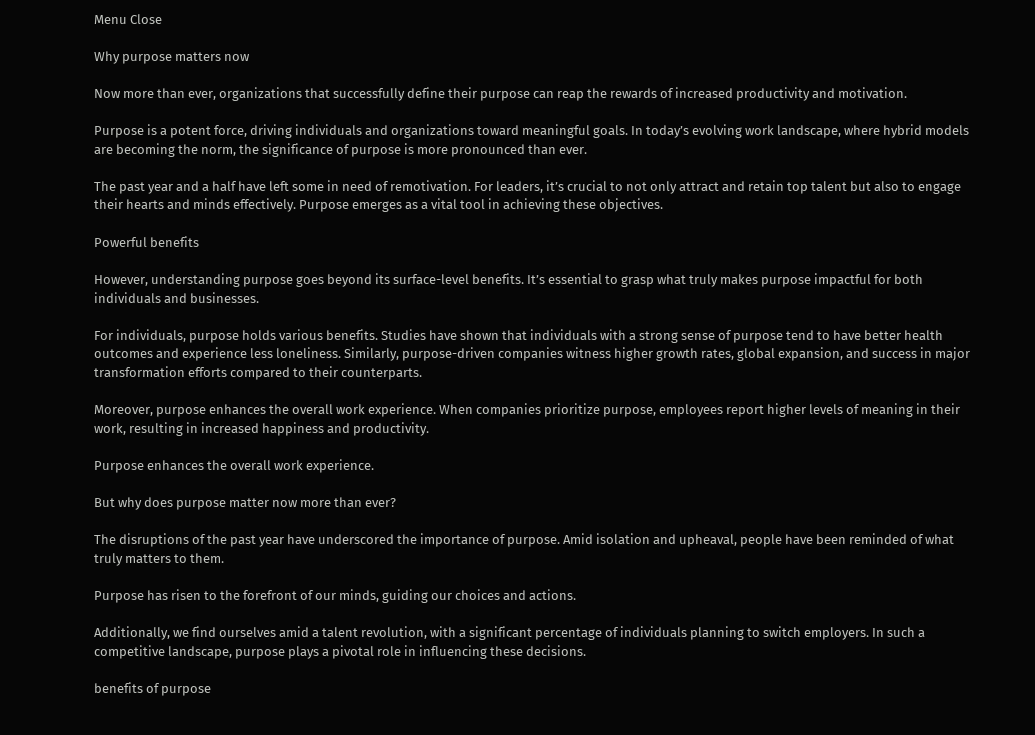Menu Close

Why purpose matters now

Now more than ever, organizations that successfully define their purpose can reap the rewards of increased productivity and motivation.

Purpose is a potent force, driving individuals and organizations toward meaningful goals. In today’s evolving work landscape, where hybrid models are becoming the norm, the significance of purpose is more pronounced than ever.

The past year and a half have left some in need of remotivation. For leaders, it’s crucial to not only attract and retain top talent but also to engage their hearts and minds effectively. Purpose emerges as a vital tool in achieving these objectives.

Powerful benefits

However, understanding purpose goes beyond its surface-level benefits. It’s essential to grasp what truly makes purpose impactful for both individuals and businesses.

For individuals, purpose holds various benefits. Studies have shown that individuals with a strong sense of purpose tend to have better health outcomes and experience less loneliness. Similarly, purpose-driven companies witness higher growth rates, global expansion, and success in major transformation efforts compared to their counterparts.

Moreover, purpose enhances the overall work experience. When companies prioritize purpose, employees report higher levels of meaning in their work, resulting in increased happiness and productivity.

Purpose enhances the overall work experience.

But why does purpose matter now more than ever?

The disruptions of the past year have underscored the importance of purpose. Amid isolation and upheaval, people have been reminded of what truly matters to them.

Purpose has risen to the forefront of our minds, guiding our choices and actions.

Additionally, we find ourselves amid a talent revolution, with a significant percentage of individuals planning to switch employers. In such a competitive landscape, purpose plays a pivotal role in influencing these decisions.

benefits of purpose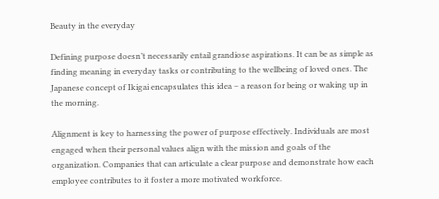Beauty in the everyday

Defining purpose doesn’t necessarily entail grandiose aspirations. It can be as simple as finding meaning in everyday tasks or contributing to the wellbeing of loved ones. The Japanese concept of Ikigai encapsulates this idea – a reason for being or waking up in the morning.

Alignment is key to harnessing the power of purpose effectively. Individuals are most engaged when their personal values align with the mission and goals of the organization. Companies that can articulate a clear purpose and demonstrate how each employee contributes to it foster a more motivated workforce.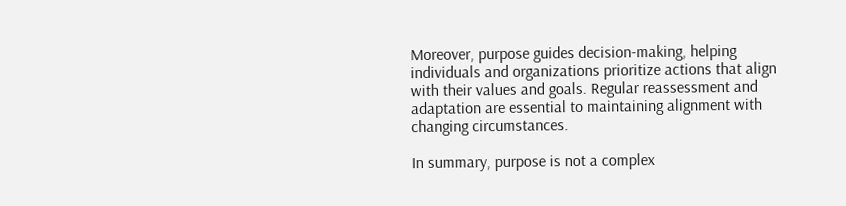Moreover, purpose guides decision-making, helping individuals and organizations prioritize actions that align with their values and goals. Regular reassessment and adaptation are essential to maintaining alignment with changing circumstances.

In summary, purpose is not a complex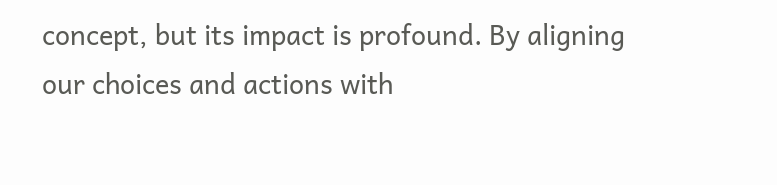concept, but its impact is profound. By aligning our choices and actions with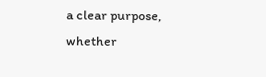a clear purpose, whether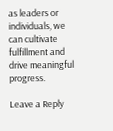as leaders or individuals, we can cultivate fulfillment and drive meaningful progress.

Leave a Reply